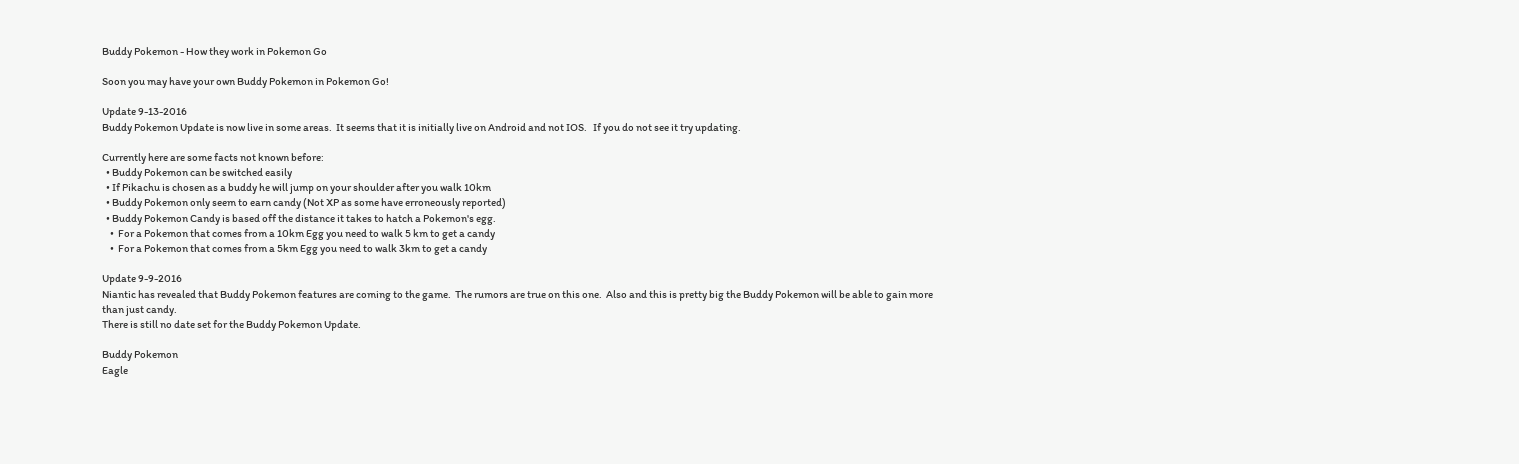Buddy Pokemon - How they work in Pokemon Go

Soon you may have your own Buddy Pokemon in Pokemon Go!

Update 9-13-2016
Buddy Pokemon Update is now live in some areas.  It seems that it is initially live on Android and not IOS.   If you do not see it try updating.

Currently here are some facts not known before:
  • Buddy Pokemon can be switched easily
  • If Pikachu is chosen as a buddy he will jump on your shoulder after you walk 10km
  • Buddy Pokemon only seem to earn candy (Not XP as some have erroneously reported)
  • Buddy Pokemon Candy is based off the distance it takes to hatch a Pokemon's egg.
    •  For a Pokemon that comes from a 10km Egg you need to walk 5 km to get a candy
    •  For a Pokemon that comes from a 5km Egg you need to walk 3km to get a candy

Update 9-9-2016
Niantic has revealed that Buddy Pokemon features are coming to the game.  The rumors are true on this one.  Also and this is pretty big the Buddy Pokemon will be able to gain more than just candy.
There is still no date set for the Buddy Pokemon Update.

Buddy Pokemon
Eagle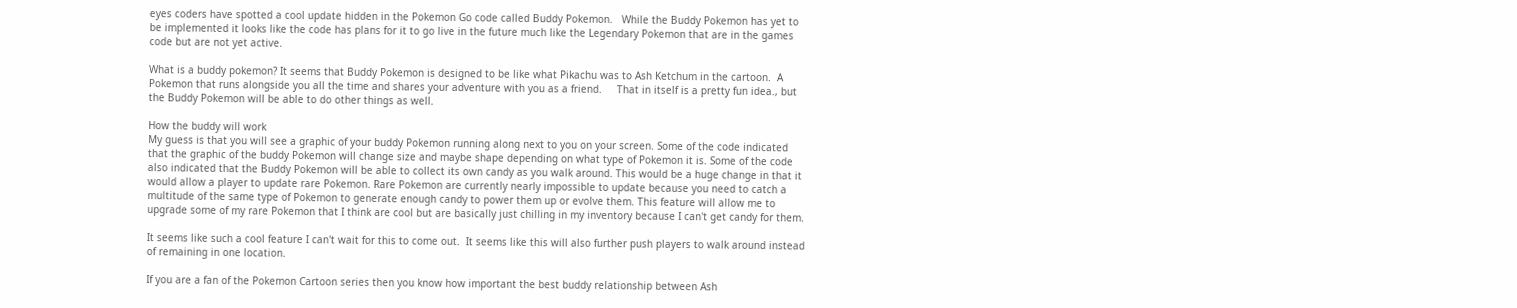eyes coders have spotted a cool update hidden in the Pokemon Go code called Buddy Pokemon.   While the Buddy Pokemon has yet to be implemented it looks like the code has plans for it to go live in the future much like the Legendary Pokemon that are in the games code but are not yet active.

What is a buddy pokemon? It seems that Buddy Pokemon is designed to be like what Pikachu was to Ash Ketchum in the cartoon.  A Pokemon that runs alongside you all the time and shares your adventure with you as a friend.     That in itself is a pretty fun idea., but the Buddy Pokemon will be able to do other things as well.

How the buddy will work
My guess is that you will see a graphic of your buddy Pokemon running along next to you on your screen. Some of the code indicated that the graphic of the buddy Pokemon will change size and maybe shape depending on what type of Pokemon it is. Some of the code also indicated that the Buddy Pokemon will be able to collect its own candy as you walk around. This would be a huge change in that it would allow a player to update rare Pokemon. Rare Pokemon are currently nearly impossible to update because you need to catch a multitude of the same type of Pokemon to generate enough candy to power them up or evolve them. This feature will allow me to upgrade some of my rare Pokemon that I think are cool but are basically just chilling in my inventory because I can't get candy for them.

It seems like such a cool feature I can't wait for this to come out.  It seems like this will also further push players to walk around instead of remaining in one location.

If you are a fan of the Pokemon Cartoon series then you know how important the best buddy relationship between Ash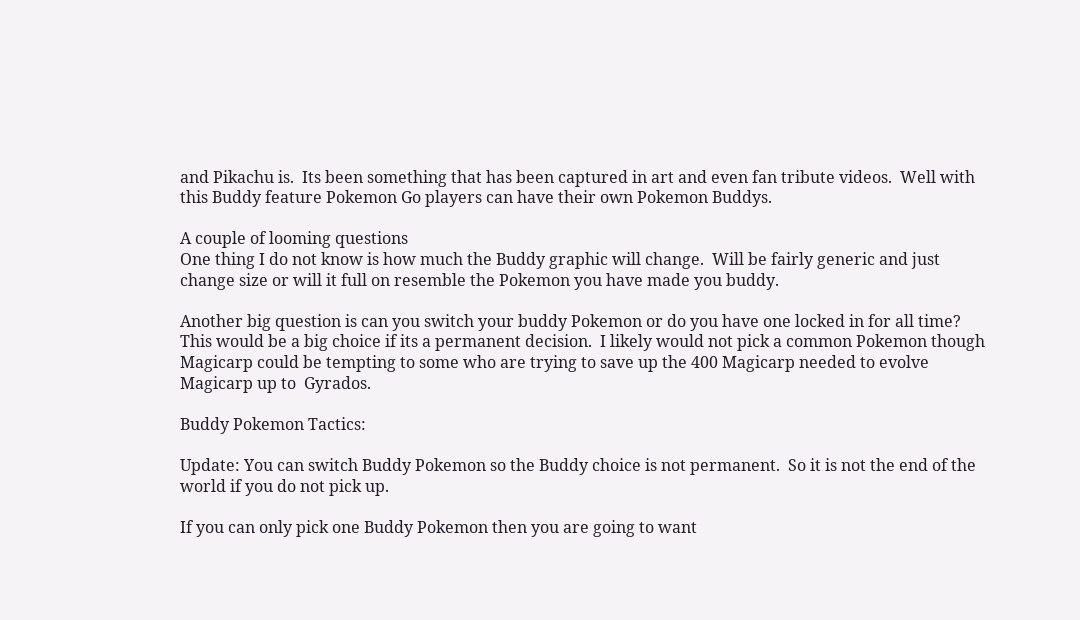and Pikachu is.  Its been something that has been captured in art and even fan tribute videos.  Well with this Buddy feature Pokemon Go players can have their own Pokemon Buddys.

A couple of looming questions
One thing I do not know is how much the Buddy graphic will change.  Will be fairly generic and just change size or will it full on resemble the Pokemon you have made you buddy.

Another big question is can you switch your buddy Pokemon or do you have one locked in for all time?  This would be a big choice if its a permanent decision.  I likely would not pick a common Pokemon though Magicarp could be tempting to some who are trying to save up the 400 Magicarp needed to evolve Magicarp up to  Gyrados.

Buddy Pokemon Tactics:

Update: You can switch Buddy Pokemon so the Buddy choice is not permanent.  So it is not the end of the world if you do not pick up.

If you can only pick one Buddy Pokemon then you are going to want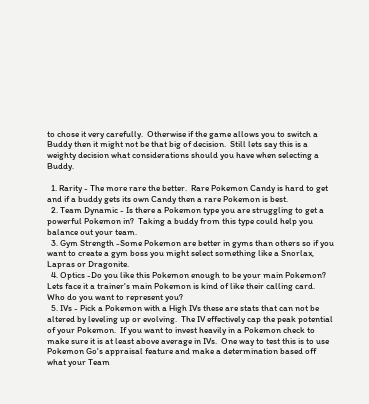to chose it very carefully.  Otherwise if the game allows you to switch a Buddy then it might not be that big of decision.  Still lets say this is a weighty decision what considerations should you have when selecting a Buddy.

  1. Rarity - The more rare the better.  Rare Pokemon Candy is hard to get and if a buddy gets its own Candy then a rare Pokemon is best.
  2. Team Dynamic - Is there a Pokemon type you are struggling to get a  powerful Pokemon in?  Taking a buddy from this type could help you balance out your team.
  3. Gym Strength -Some Pokemon are better in gyms than others so if you want to create a gym boss you might select something like a Snorlax, Lapras or Dragonite.
  4. Optics -Do you like this Pokemon enough to be your main Pokemon?  Lets face it a trainer's main Pokemon is kind of like their calling card.  Who do you want to represent you?
  5. IVs - Pick a Pokemon with a High IVs these are stats that can not be altered by leveling up or evolving.  The IV effectively cap the peak potential of your Pokemon.  If you want to invest heavily in a Pokemon check to make sure it is at least above average in IVs.  One way to test this is to use Pokemon Go's appraisal feature and make a determination based off what your Team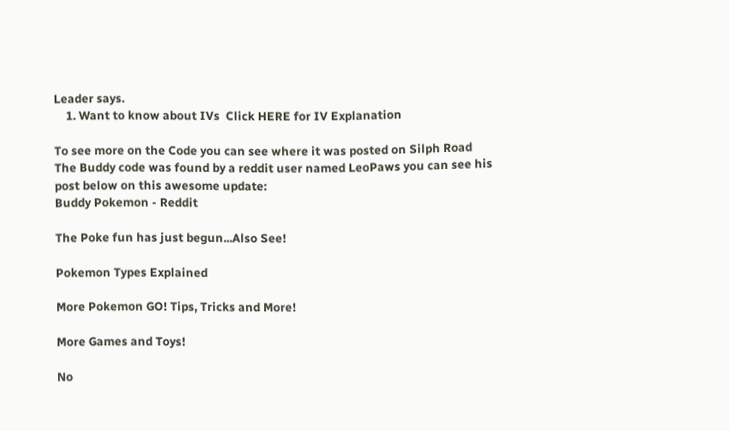Leader says.
    1. Want to know about IVs  Click HERE for IV Explanation

To see more on the Code you can see where it was posted on Silph Road
The Buddy code was found by a reddit user named LeoPaws you can see his post below on this awesome update:
Buddy Pokemon - Reddit

The Poke fun has just begun...Also See!

Pokemon Types Explained

More Pokemon GO! Tips, Tricks and More!

More Games and Toys!

No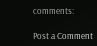comments:

Post a Comment